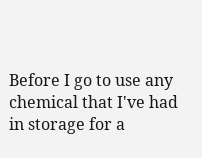Before I go to use any chemical that I've had in storage for a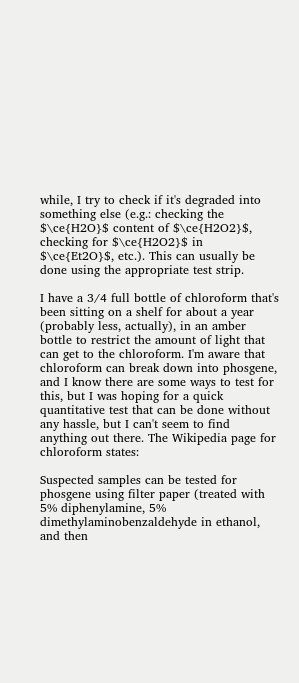while, I try to check if it's degraded into something else (e.g.: checking the $\ce{H2O}$ content of $\ce{H2O2}$, checking for $\ce{H2O2}$ in $\ce{Et2O}$, etc.). This can usually be done using the appropriate test strip.

I have a 3/4 full bottle of chloroform that's been sitting on a shelf for about a year (probably less, actually), in an amber bottle to restrict the amount of light that can get to the chloroform. I'm aware that chloroform can break down into phosgene, and I know there are some ways to test for this, but I was hoping for a quick quantitative test that can be done without any hassle, but I can't seem to find anything out there. The Wikipedia page for chloroform states:

Suspected samples can be tested for phosgene using filter paper (treated with 5% diphenylamine, 5% dimethylaminobenzaldehyde in ethanol, and then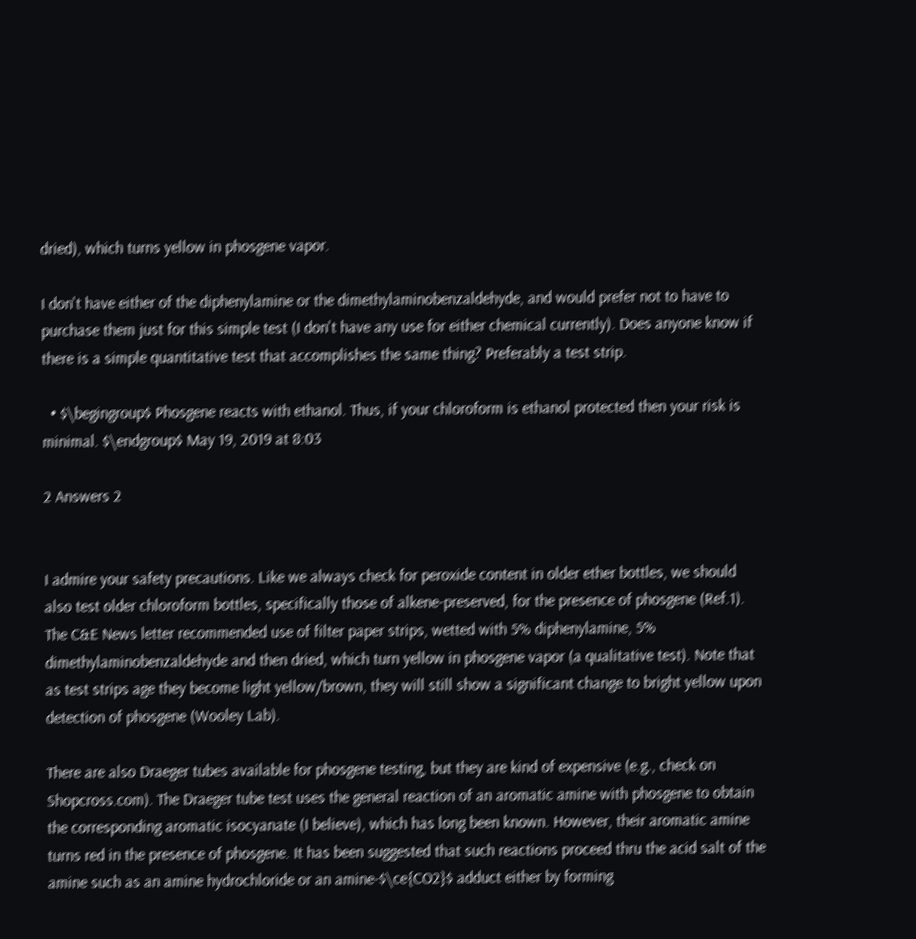dried), which turns yellow in phosgene vapor.

I don't have either of the diphenylamine or the dimethylaminobenzaldehyde, and would prefer not to have to purchase them just for this simple test (I don't have any use for either chemical currently). Does anyone know if there is a simple quantitative test that accomplishes the same thing? Preferably a test strip.

  • $\begingroup$ Phosgene reacts with ethanol. Thus, if your chloroform is ethanol protected then your risk is minimal. $\endgroup$ May 19, 2019 at 8:03

2 Answers 2


I admire your safety precautions. Like we always check for peroxide content in older ether bottles, we should also test older chloroform bottles, specifically those of alkene-preserved, for the presence of phosgene (Ref.1). The C&E News letter recommended use of filter paper strips, wetted with 5% diphenylamine, 5% dimethylaminobenzaldehyde and then dried, which turn yellow in phosgene vapor (a qualitative test). Note that as test strips age they become light yellow/brown, they will still show a significant change to bright yellow upon detection of phosgene (Wooley Lab).

There are also Draeger tubes available for phosgene testing, but they are kind of expensive (e.g., check on Shopcross.com). The Draeger tube test uses the general reaction of an aromatic amine with phosgene to obtain the corresponding aromatic isocyanate (I believe), which has long been known. However, their aromatic amine turns red in the presence of phosgene. It has been suggested that such reactions proceed thru the acid salt of the amine such as an amine hydrochloride or an amine-$\ce{CO2}$ adduct either by forming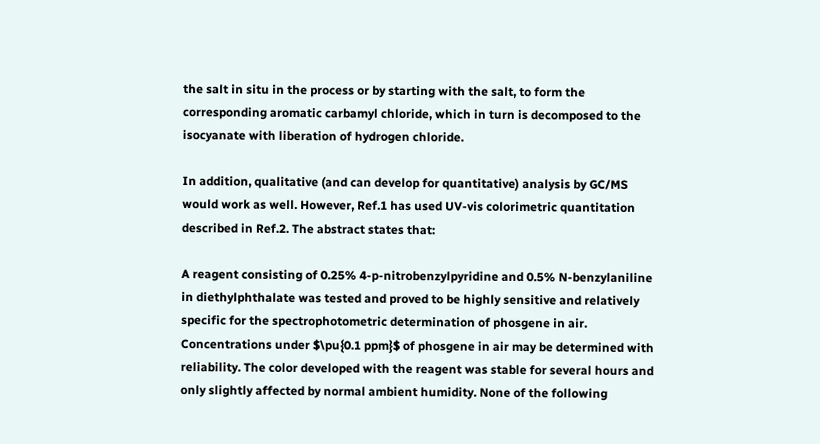the salt in situ in the process or by starting with the salt, to form the corresponding aromatic carbamyl chloride, which in turn is decomposed to the isocyanate with liberation of hydrogen chloride.

In addition, qualitative (and can develop for quantitative) analysis by GC/MS would work as well. However, Ref.1 has used UV-vis colorimetric quantitation described in Ref.2. The abstract states that:

A reagent consisting of 0.25% 4-p-nitrobenzylpyridine and 0.5% N-benzylaniline in diethylphthalate was tested and proved to be highly sensitive and relatively specific for the spectrophotometric determination of phosgene in air. Concentrations under $\pu{0.1 ppm}$ of phosgene in air may be determined with reliability. The color developed with the reagent was stable for several hours and only slightly affected by normal ambient humidity. None of the following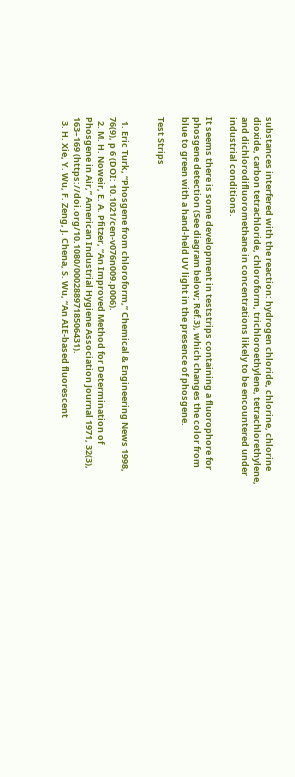substances interfered with the reaction: hydrogen chloride, chlorine, chlorine dioxide, carbon tetrachloride, chloroform, trichloroethylene, tetrachlorethylene, and dichlorodifluoromethane in concentrations likely to be encountered under industrial conditions.

It seems there is some development in teststrips containing a fluorophore for phosgene detection (See diagram below; Ref.3), which changes the color from blue to green with a hand-held UV light in the presence of phosgene.

Test Strips


  1. Eric Turk, “Phosgene from chloroform,” Chemical & Engineering News 1998, 76(9), p 6 (DOI: 10.1021/cen-v076n009.p006).
  2. M. H. Noweir, E. A. Pfitzer, “An Improved Method for Determination of Phosgene in Air,” American Industrial Hygiene Association Journal 1971, 32(3), 163–169 (https://doi.org/10.1080/0002889718506431).
  3. H. Xie, Y. Wu, F. Zeng, J. Chena, S. Wu, “An AIE-based fluorescent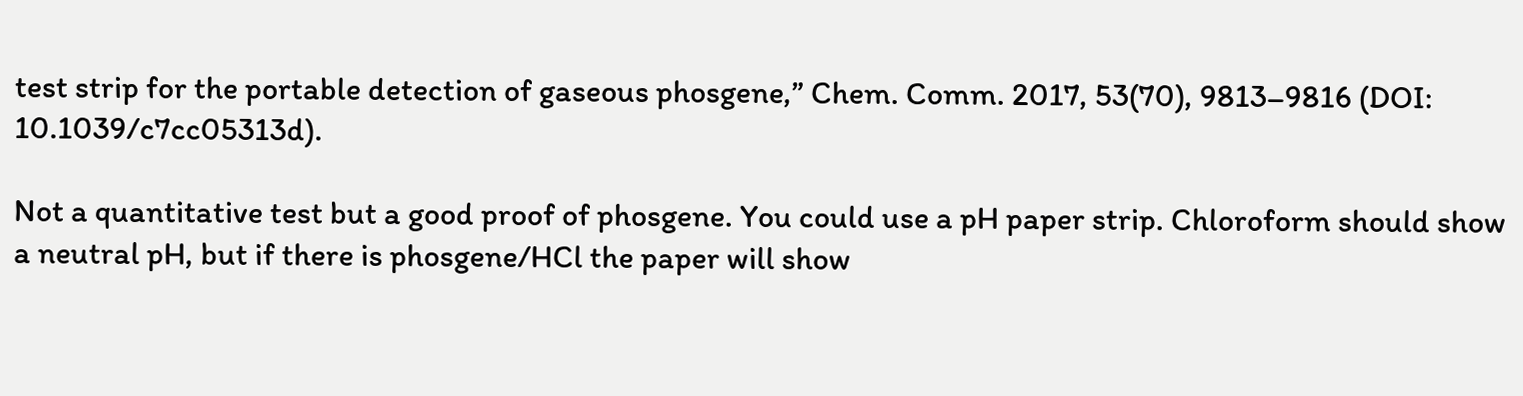test strip for the portable detection of gaseous phosgene,” Chem. Comm. 2017, 53(70), 9813–9816 (DOI: 10.1039/c7cc05313d).

Not a quantitative test but a good proof of phosgene. You could use a pH paper strip. Chloroform should show a neutral pH, but if there is phosgene/HCl the paper will show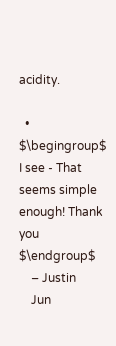acidity.

  • $\begingroup$ I see - That seems simple enough! Thank you $\endgroup$
    – Justin
    Jun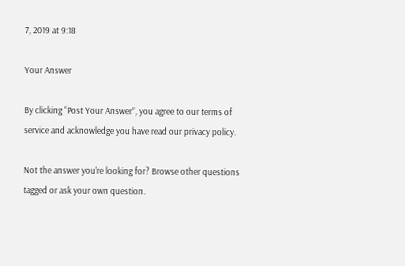7, 2019 at 9:18

Your Answer

By clicking “Post Your Answer”, you agree to our terms of service and acknowledge you have read our privacy policy.

Not the answer you're looking for? Browse other questions tagged or ask your own question.